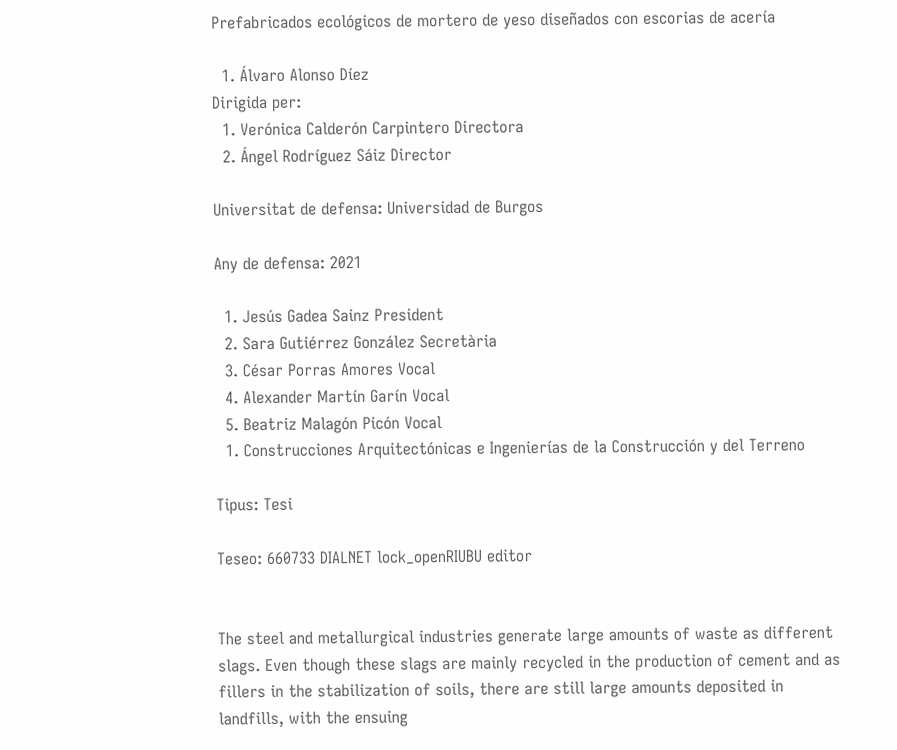Prefabricados ecológicos de mortero de yeso diseñados con escorias de acería

  1. Álvaro Alonso Díez
Dirigida per:
  1. Verónica Calderón Carpintero Directora
  2. Ángel Rodríguez Sáiz Director

Universitat de defensa: Universidad de Burgos

Any de defensa: 2021

  1. Jesús Gadea Sainz President
  2. Sara Gutiérrez González Secretària
  3. César Porras Amores Vocal
  4. Alexander Martín Garín Vocal
  5. Beatriz Malagón Picón Vocal
  1. Construcciones Arquitectónicas e Ingenierías de la Construcción y del Terreno

Tipus: Tesi

Teseo: 660733 DIALNET lock_openRIUBU editor


The steel and metallurgical industries generate large amounts of waste as different slags. Even though these slags are mainly recycled in the production of cement and as fillers in the stabilization of soils, there are still large amounts deposited in landfills, with the ensuing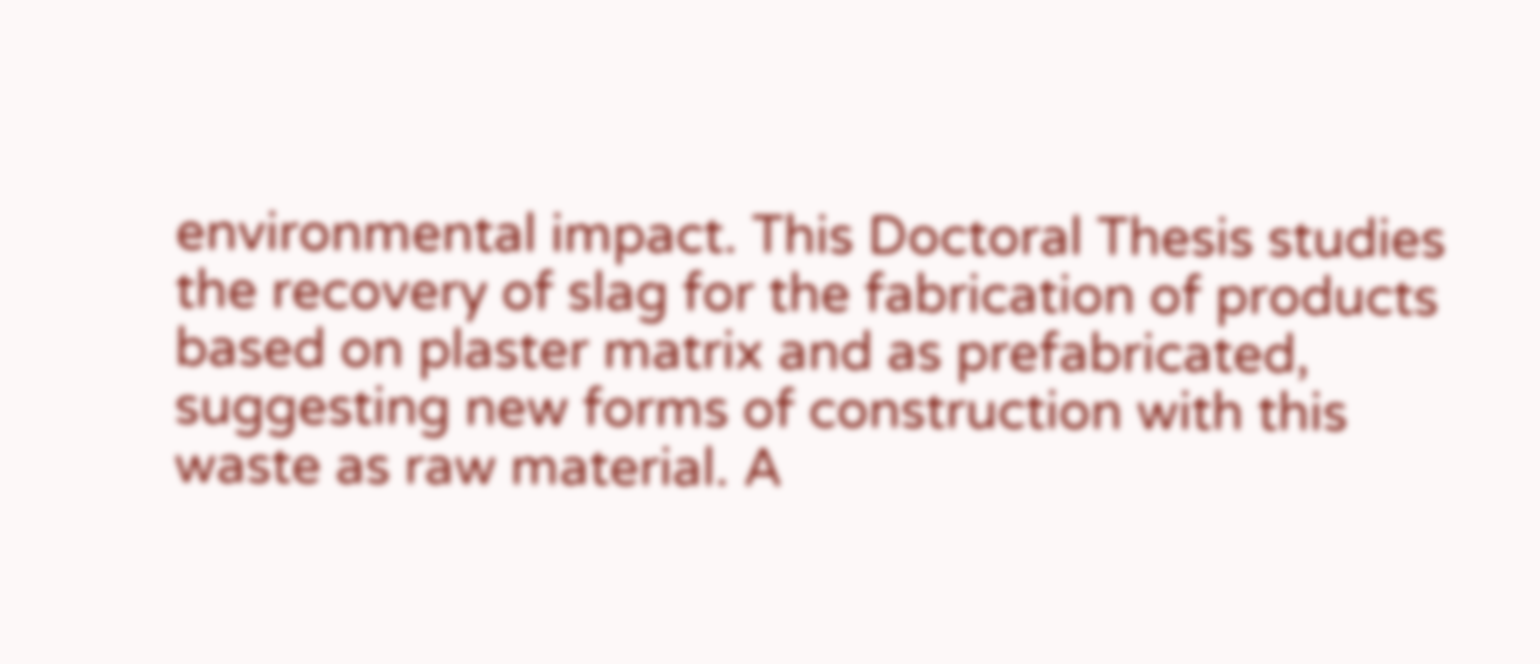environmental impact. This Doctoral Thesis studies the recovery of slag for the fabrication of products based on plaster matrix and as prefabricated, suggesting new forms of construction with this waste as raw material. A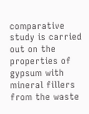comparative study is carried out on the properties of gypsum with mineral fillers from the waste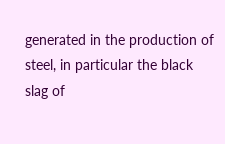generated in the production of steel, in particular the black slag of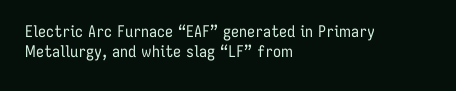Electric Arc Furnace “EAF” generated in Primary Metallurgy, and white slag “LF” from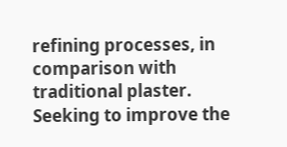refining processes, in comparison with traditional plaster. Seeking to improve the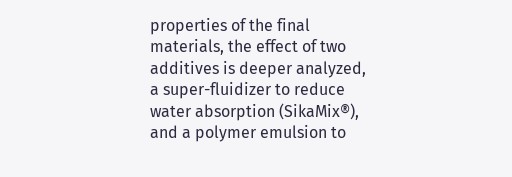properties of the final materials, the effect of two additives is deeper analyzed, a super-fluidizer to reduce water absorption (SikaMix®), and a polymer emulsion to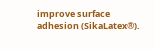improve surface adhesion (SikaLatex®).